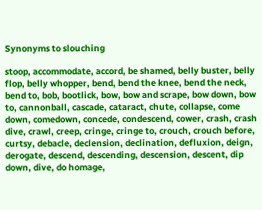Synonyms to slouching

stoop, accommodate, accord, be shamed, belly buster, belly flop, belly whopper, bend, bend the knee, bend the neck, bend to, bob, bootlick, bow, bow and scrape, bow down, bow to, cannonball, cascade, cataract, chute, collapse, come down, comedown, concede, condescend, cower, crash, crash dive, crawl, creep, cringe, cringe to, crouch, crouch before, curtsy, debacle, declension, declination, defluxion, deign, derogate, descend, descending, descension, descent, dip down, dive, do homage,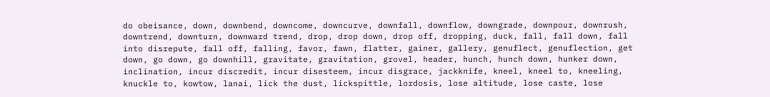do obeisance, down, downbend, downcome, downcurve, downfall, downflow, downgrade, downpour, downrush, downtrend, downturn, downward trend, drop, drop down, drop off, dropping, duck, fall, fall down, fall into disrepute, fall off, falling, favor, fawn, flatter, gainer, gallery, genuflect, genuflection, get down, go down, go downhill, gravitate, gravitation, grovel, header, hunch, hunch down, hunker down, inclination, incur discredit, incur disesteem, incur disgrace, jackknife, kneel, kneel to, kneeling, knuckle to, kowtow, lanai, lick the dust, lickspittle, lordosis, lose altitude, lose caste, lose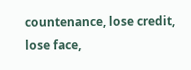countenance, lose credit, lose face,